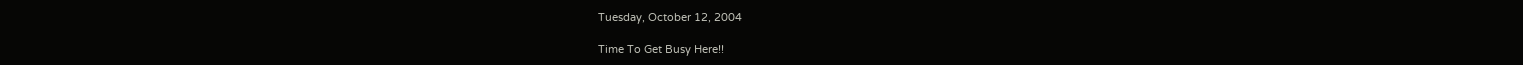Tuesday, October 12, 2004

Time To Get Busy Here!!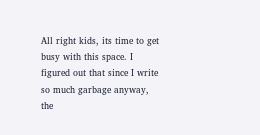All right kids, its time to get busy with this space. I figured out that since I write so much garbage anyway, the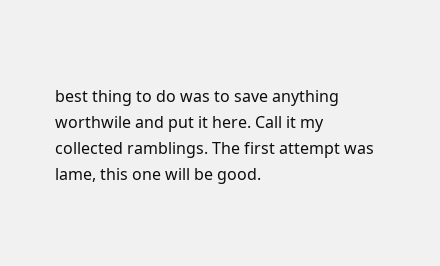best thing to do was to save anything worthwile and put it here. Call it my collected ramblings. The first attempt was lame, this one will be good.